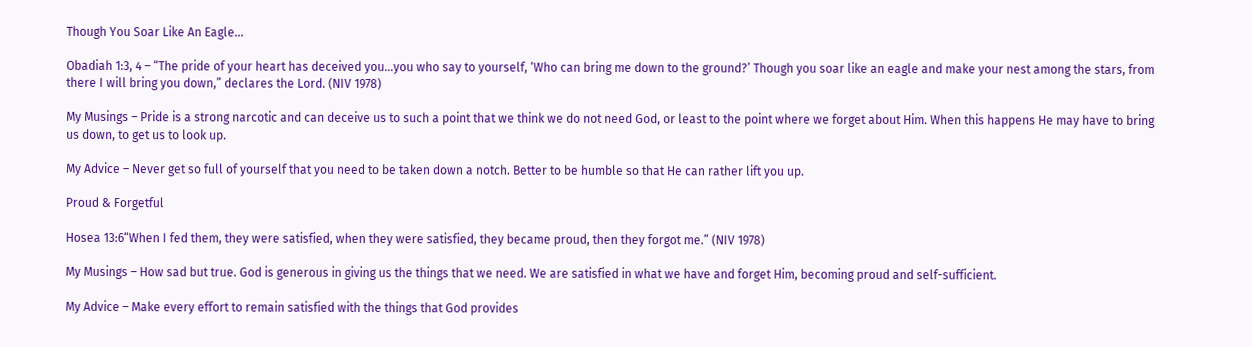Though You Soar Like An Eagle…

Obadiah 1:3, 4 – “The pride of your heart has deceived you…you who say to yourself, ‘Who can bring me down to the ground?’ Though you soar like an eagle and make your nest among the stars, from there I will bring you down,” declares the Lord. (NIV 1978)

My Musings – Pride is a strong narcotic and can deceive us to such a point that we think we do not need God, or least to the point where we forget about Him. When this happens He may have to bring us down, to get us to look up.

My Advice – Never get so full of yourself that you need to be taken down a notch. Better to be humble so that He can rather lift you up.

Proud & Forgetful

Hosea 13:6“When I fed them, they were satisfied, when they were satisfied, they became proud, then they forgot me.” (NIV 1978)

My Musings – How sad but true. God is generous in giving us the things that we need. We are satisfied in what we have and forget Him, becoming proud and self-sufficient.

My Advice – Make every effort to remain satisfied with the things that God provides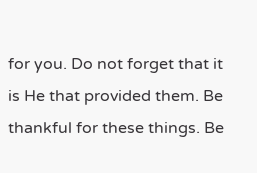for you. Do not forget that it is He that provided them. Be thankful for these things. Be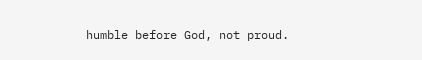humble before God, not proud.